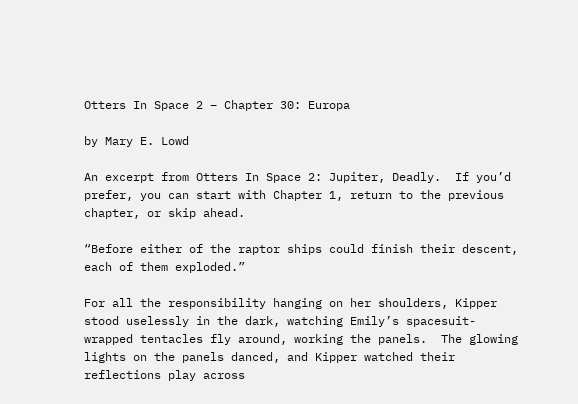Otters In Space 2 – Chapter 30: Europa

by Mary E. Lowd

An excerpt from Otters In Space 2: Jupiter, Deadly.  If you’d prefer, you can start with Chapter 1, return to the previous chapter, or skip ahead.

“Before either of the raptor ships could finish their descent, each of them exploded.”

For all the responsibility hanging on her shoulders, Kipper stood uselessly in the dark, watching Emily’s spacesuit-wrapped tentacles fly around, working the panels.  The glowing lights on the panels danced, and Kipper watched their reflections play across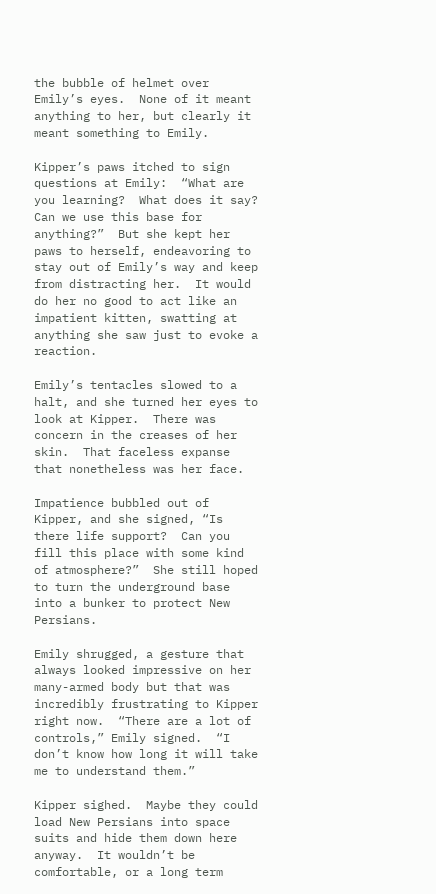the bubble of helmet over Emily’s eyes.  None of it meant anything to her, but clearly it meant something to Emily.

Kipper’s paws itched to sign questions at Emily:  “What are you learning?  What does it say?  Can we use this base for anything?”  But she kept her paws to herself, endeavoring to stay out of Emily’s way and keep from distracting her.  It would do her no good to act like an impatient kitten, swatting at anything she saw just to evoke a reaction.

Emily’s tentacles slowed to a halt, and she turned her eyes to look at Kipper.  There was concern in the creases of her skin.  That faceless expanse that nonetheless was her face.

Impatience bubbled out of Kipper, and she signed, “Is there life support?  Can you fill this place with some kind of atmosphere?”  She still hoped to turn the underground base into a bunker to protect New Persians.

Emily shrugged, a gesture that always looked impressive on her many-armed body but that was incredibly frustrating to Kipper right now.  “There are a lot of controls,” Emily signed.  “I don’t know how long it will take me to understand them.”

Kipper sighed.  Maybe they could load New Persians into space suits and hide them down here anyway.  It wouldn’t be comfortable, or a long term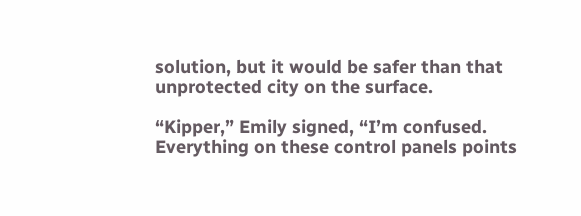solution, but it would be safer than that unprotected city on the surface.

“Kipper,” Emily signed, “I’m confused.  Everything on these control panels points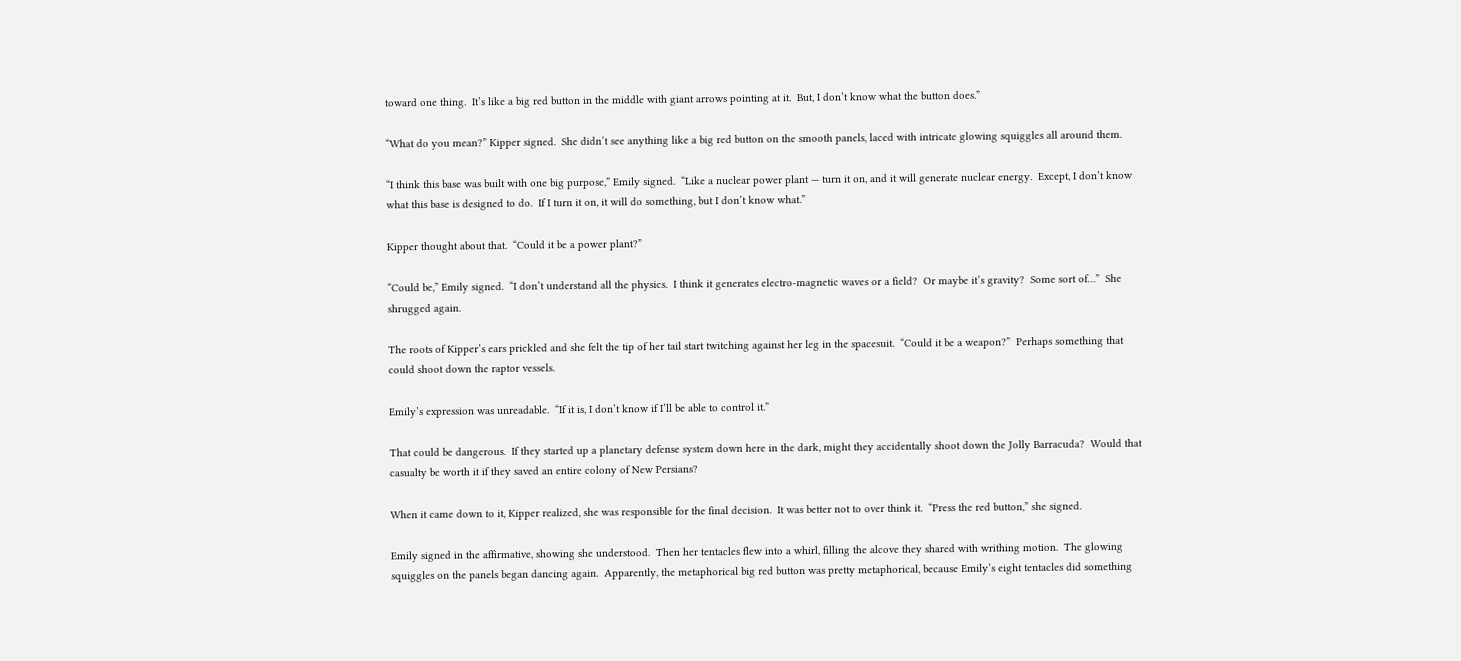toward one thing.  It’s like a big red button in the middle with giant arrows pointing at it.  But, I don’t know what the button does.”

“What do you mean?” Kipper signed.  She didn’t see anything like a big red button on the smooth panels, laced with intricate glowing squiggles all around them.

“I think this base was built with one big purpose,” Emily signed.  “Like a nuclear power plant — turn it on, and it will generate nuclear energy.  Except, I don’t know what this base is designed to do.  If I turn it on, it will do something, but I don’t know what.”

Kipper thought about that.  “Could it be a power plant?”

“Could be,” Emily signed.  “I don’t understand all the physics.  I think it generates electro-magnetic waves or a field?  Or maybe it’s gravity?  Some sort of…”  She shrugged again.

The roots of Kipper’s ears prickled and she felt the tip of her tail start twitching against her leg in the spacesuit.  “Could it be a weapon?”  Perhaps something that could shoot down the raptor vessels.

Emily’s expression was unreadable.  “If it is, I don’t know if I’ll be able to control it.”

That could be dangerous.  If they started up a planetary defense system down here in the dark, might they accidentally shoot down the Jolly Barracuda?  Would that casualty be worth it if they saved an entire colony of New Persians?

When it came down to it, Kipper realized, she was responsible for the final decision.  It was better not to over think it.  “Press the red button,” she signed.

Emily signed in the affirmative, showing she understood.  Then her tentacles flew into a whirl, filling the alcove they shared with writhing motion.  The glowing squiggles on the panels began dancing again.  Apparently, the metaphorical big red button was pretty metaphorical, because Emily’s eight tentacles did something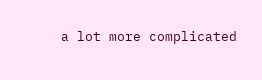a lot more complicated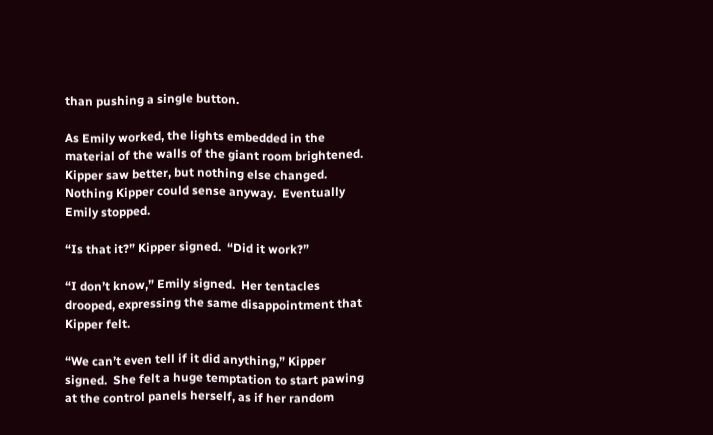than pushing a single button.

As Emily worked, the lights embedded in the material of the walls of the giant room brightened.  Kipper saw better, but nothing else changed.  Nothing Kipper could sense anyway.  Eventually Emily stopped.

“Is that it?” Kipper signed.  “Did it work?”

“I don’t know,” Emily signed.  Her tentacles drooped, expressing the same disappointment that Kipper felt.

“We can’t even tell if it did anything,” Kipper signed.  She felt a huge temptation to start pawing at the control panels herself, as if her random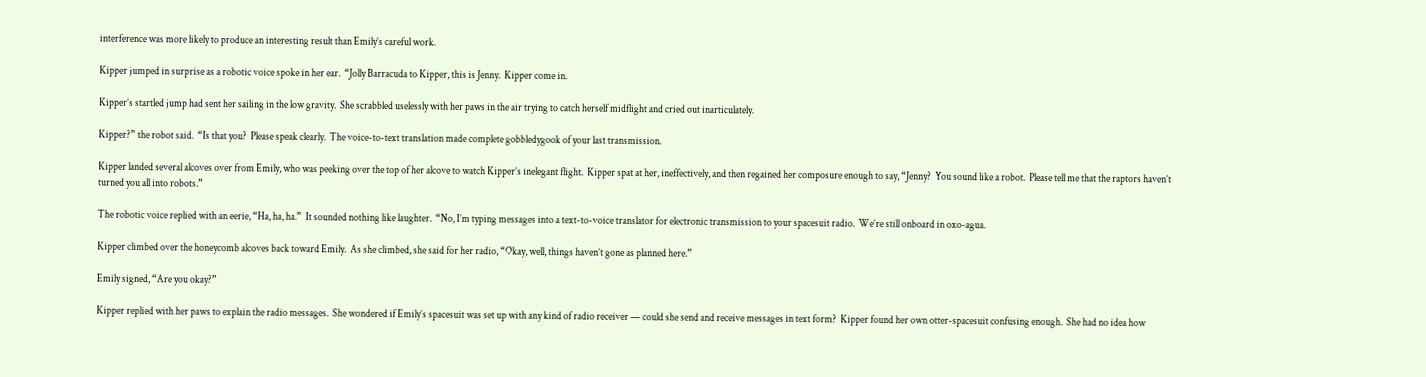interference was more likely to produce an interesting result than Emily’s careful work.

Kipper jumped in surprise as a robotic voice spoke in her ear.  “Jolly Barracuda to Kipper, this is Jenny.  Kipper come in.

Kipper’s startled jump had sent her sailing in the low gravity.  She scrabbled uselessly with her paws in the air trying to catch herself midflight and cried out inarticulately.

Kipper?” the robot said.  “Is that you?  Please speak clearly.  The voice-to-text translation made complete gobbledygook of your last transmission.

Kipper landed several alcoves over from Emily, who was peeking over the top of her alcove to watch Kipper’s inelegant flight.  Kipper spat at her, ineffectively, and then regained her composure enough to say, “Jenny?  You sound like a robot.  Please tell me that the raptors haven’t turned you all into robots.”

The robotic voice replied with an eerie, “Ha, ha, ha.”  It sounded nothing like laughter.  “No, I’m typing messages into a text-to-voice translator for electronic transmission to your spacesuit radio.  We’re still onboard in oxo-agua.

Kipper climbed over the honeycomb alcoves back toward Emily.  As she climbed, she said for her radio, “Okay, well, things haven’t gone as planned here.”

Emily signed, “Are you okay?”

Kipper replied with her paws to explain the radio messages.  She wondered if Emily’s spacesuit was set up with any kind of radio receiver — could she send and receive messages in text form?  Kipper found her own otter-spacesuit confusing enough.  She had no idea how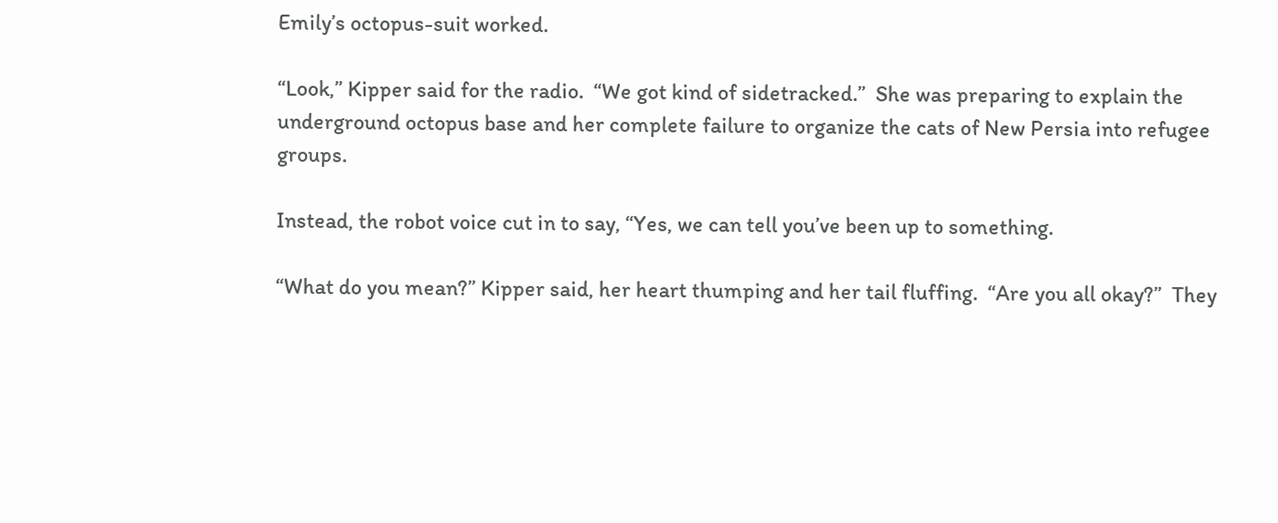Emily’s octopus-suit worked.

“Look,” Kipper said for the radio.  “We got kind of sidetracked.”  She was preparing to explain the underground octopus base and her complete failure to organize the cats of New Persia into refugee groups.

Instead, the robot voice cut in to say, “Yes, we can tell you’ve been up to something.

“What do you mean?” Kipper said, her heart thumping and her tail fluffing.  “Are you all okay?”  They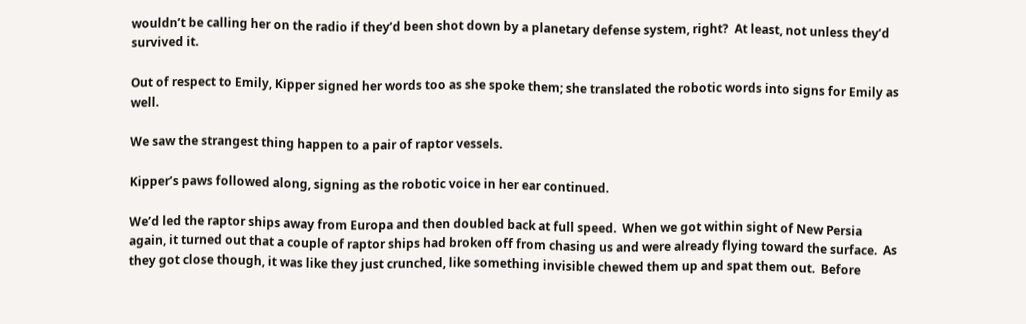wouldn’t be calling her on the radio if they’d been shot down by a planetary defense system, right?  At least, not unless they’d survived it.

Out of respect to Emily, Kipper signed her words too as she spoke them; she translated the robotic words into signs for Emily as well.

We saw the strangest thing happen to a pair of raptor vessels.

Kipper’s paws followed along, signing as the robotic voice in her ear continued.

We’d led the raptor ships away from Europa and then doubled back at full speed.  When we got within sight of New Persia again, it turned out that a couple of raptor ships had broken off from chasing us and were already flying toward the surface.  As they got close though, it was like they just crunched, like something invisible chewed them up and spat them out.  Before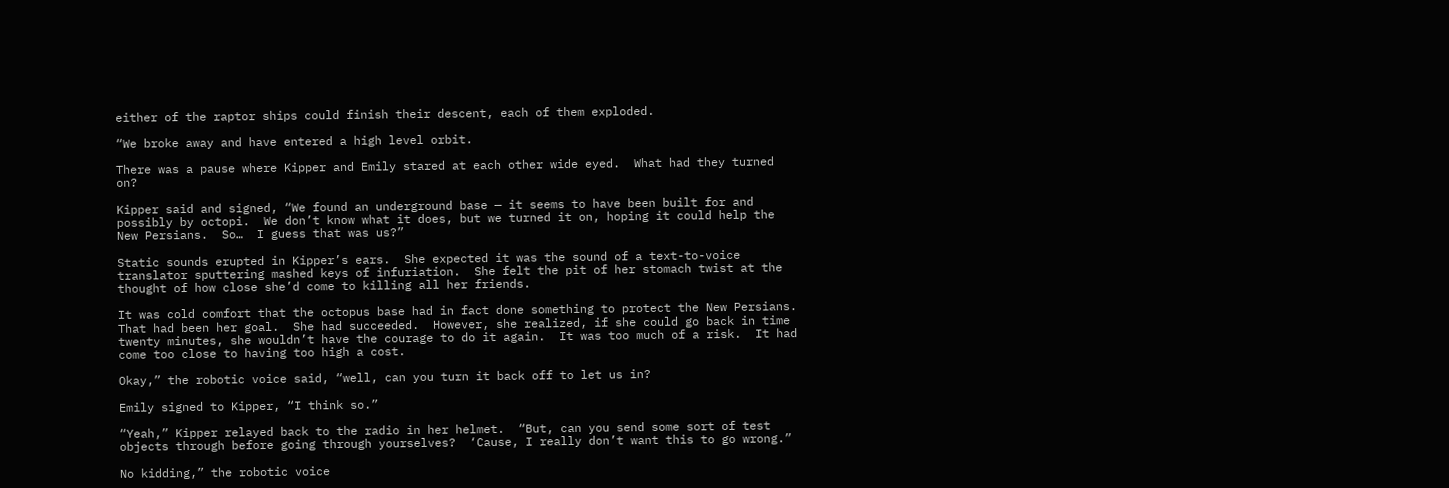either of the raptor ships could finish their descent, each of them exploded.

“We broke away and have entered a high level orbit.

There was a pause where Kipper and Emily stared at each other wide eyed.  What had they turned on?

Kipper said and signed, “We found an underground base — it seems to have been built for and possibly by octopi.  We don’t know what it does, but we turned it on, hoping it could help the New Persians.  So…  I guess that was us?”

Static sounds erupted in Kipper’s ears.  She expected it was the sound of a text-to-voice translator sputtering mashed keys of infuriation.  She felt the pit of her stomach twist at the thought of how close she’d come to killing all her friends.

It was cold comfort that the octopus base had in fact done something to protect the New Persians.  That had been her goal.  She had succeeded.  However, she realized, if she could go back in time twenty minutes, she wouldn’t have the courage to do it again.  It was too much of a risk.  It had come too close to having too high a cost.

Okay,” the robotic voice said, “well, can you turn it back off to let us in?

Emily signed to Kipper, “I think so.”

“Yeah,” Kipper relayed back to the radio in her helmet.  “But, can you send some sort of test objects through before going through yourselves?  ‘Cause, I really don’t want this to go wrong.”

No kidding,” the robotic voice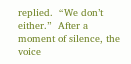replied.  “We don’t either.”  After a moment of silence, the voice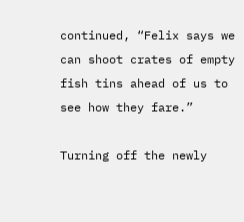continued, “Felix says we can shoot crates of empty fish tins ahead of us to see how they fare.”

Turning off the newly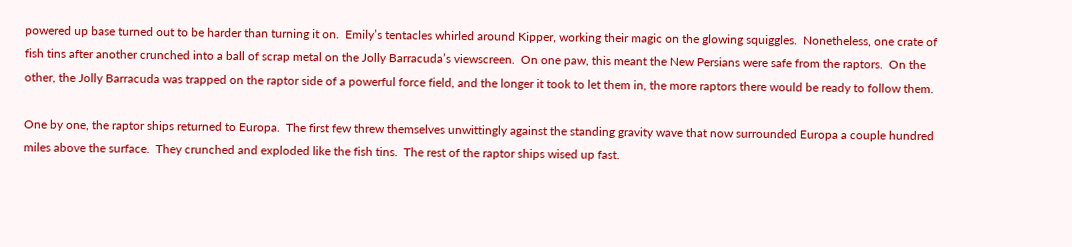powered up base turned out to be harder than turning it on.  Emily’s tentacles whirled around Kipper, working their magic on the glowing squiggles.  Nonetheless, one crate of fish tins after another crunched into a ball of scrap metal on the Jolly Barracuda’s viewscreen.  On one paw, this meant the New Persians were safe from the raptors.  On the other, the Jolly Barracuda was trapped on the raptor side of a powerful force field, and the longer it took to let them in, the more raptors there would be ready to follow them.

One by one, the raptor ships returned to Europa.  The first few threw themselves unwittingly against the standing gravity wave that now surrounded Europa a couple hundred miles above the surface.  They crunched and exploded like the fish tins.  The rest of the raptor ships wised up fast.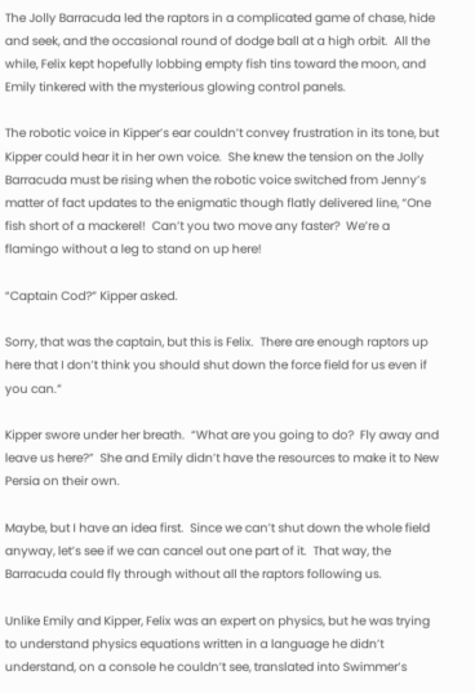The Jolly Barracuda led the raptors in a complicated game of chase, hide and seek, and the occasional round of dodge ball at a high orbit.  All the while, Felix kept hopefully lobbing empty fish tins toward the moon, and Emily tinkered with the mysterious glowing control panels.

The robotic voice in Kipper’s ear couldn’t convey frustration in its tone, but Kipper could hear it in her own voice.  She knew the tension on the Jolly Barracuda must be rising when the robotic voice switched from Jenny’s matter of fact updates to the enigmatic though flatly delivered line, “One fish short of a mackerel!  Can’t you two move any faster?  We’re a flamingo without a leg to stand on up here!

“Captain Cod?” Kipper asked.

Sorry, that was the captain, but this is Felix.  There are enough raptors up here that I don’t think you should shut down the force field for us even if you can.”

Kipper swore under her breath.  “What are you going to do?  Fly away and leave us here?”  She and Emily didn’t have the resources to make it to New Persia on their own.

Maybe, but I have an idea first.  Since we can’t shut down the whole field anyway, let’s see if we can cancel out one part of it.  That way, the Barracuda could fly through without all the raptors following us.

Unlike Emily and Kipper, Felix was an expert on physics, but he was trying to understand physics equations written in a language he didn’t understand, on a console he couldn’t see, translated into Swimmer’s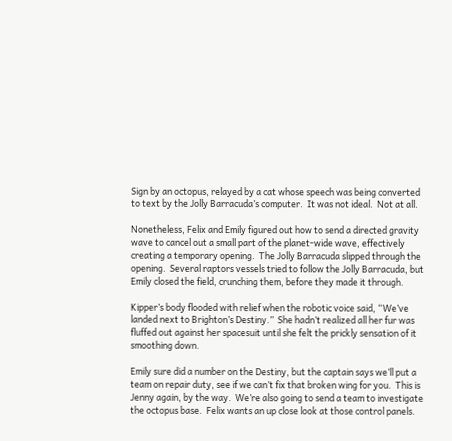Sign by an octopus, relayed by a cat whose speech was being converted to text by the Jolly Barracuda’s computer.  It was not ideal.  Not at all.

Nonetheless, Felix and Emily figured out how to send a directed gravity wave to cancel out a small part of the planet-wide wave, effectively creating a temporary opening.  The Jolly Barracuda slipped through the opening.  Several raptors vessels tried to follow the Jolly Barracuda, but Emily closed the field, crunching them, before they made it through.

Kipper’s body flooded with relief when the robotic voice said, “We’ve landed next to Brighton’s Destiny.”  She hadn’t realized all her fur was fluffed out against her spacesuit until she felt the prickly sensation of it smoothing down.

Emily sure did a number on the Destiny, but the captain says we’ll put a team on repair duty, see if we can’t fix that broken wing for you.  This is Jenny again, by the way.  We’re also going to send a team to investigate the octopus base.  Felix wants an up close look at those control panels.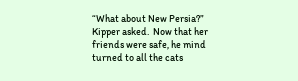“What about New Persia?” Kipper asked.  Now that her friends were safe, he mind turned to all the cats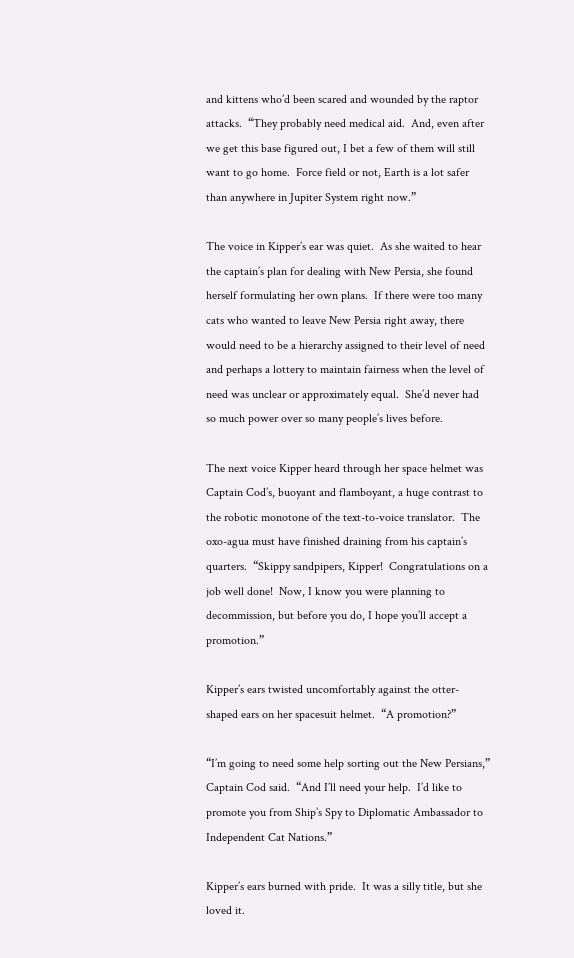and kittens who’d been scared and wounded by the raptor attacks.  “They probably need medical aid.  And, even after we get this base figured out, I bet a few of them will still want to go home.  Force field or not, Earth is a lot safer than anywhere in Jupiter System right now.”

The voice in Kipper’s ear was quiet.  As she waited to hear the captain’s plan for dealing with New Persia, she found herself formulating her own plans.  If there were too many cats who wanted to leave New Persia right away, there would need to be a hierarchy assigned to their level of need and perhaps a lottery to maintain fairness when the level of need was unclear or approximately equal.  She’d never had so much power over so many people’s lives before.

The next voice Kipper heard through her space helmet was Captain Cod’s, buoyant and flamboyant, a huge contrast to the robotic monotone of the text-to-voice translator.  The oxo-agua must have finished draining from his captain’s quarters.  “Skippy sandpipers, Kipper!  Congratulations on a job well done!  Now, I know you were planning to decommission, but before you do, I hope you’ll accept a promotion.”

Kipper’s ears twisted uncomfortably against the otter-shaped ears on her spacesuit helmet.  “A promotion?”

“I’m going to need some help sorting out the New Persians,” Captain Cod said.  “And I’ll need your help.  I’d like to promote you from Ship’s Spy to Diplomatic Ambassador to Independent Cat Nations.”

Kipper’s ears burned with pride.  It was a silly title, but she loved it.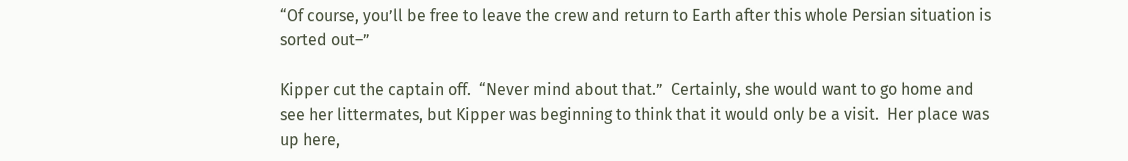“Of course, you’ll be free to leave the crew and return to Earth after this whole Persian situation is sorted out–”

Kipper cut the captain off.  “Never mind about that.”  Certainly, she would want to go home and see her littermates, but Kipper was beginning to think that it would only be a visit.  Her place was up here,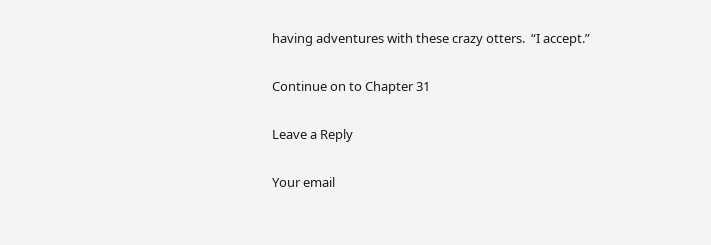having adventures with these crazy otters.  “I accept.”

Continue on to Chapter 31

Leave a Reply

Your email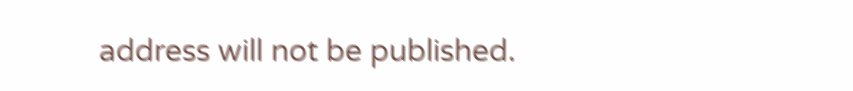address will not be published.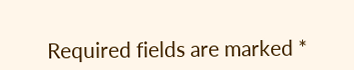Required fields are marked *